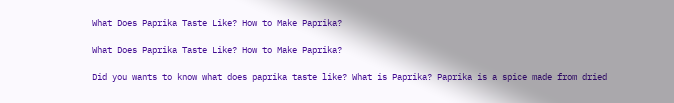What Does Paprika Taste Like? How to Make Paprika?

What Does Paprika Taste Like? How to Make Paprika?

Did you wants to know what does paprika taste like? What is Paprika? Paprika is a spice made from dried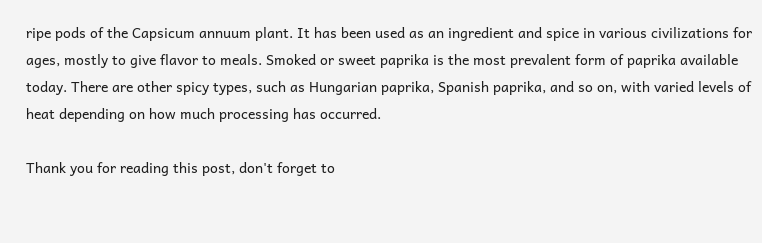ripe pods of the Capsicum annuum plant. It has been used as an ingredient and spice in various civilizations for ages, mostly to give flavor to meals. Smoked or sweet paprika is the most prevalent form of paprika available today. There are other spicy types, such as Hungarian paprika, Spanish paprika, and so on, with varied levels of heat depending on how much processing has occurred.

Thank you for reading this post, don't forget to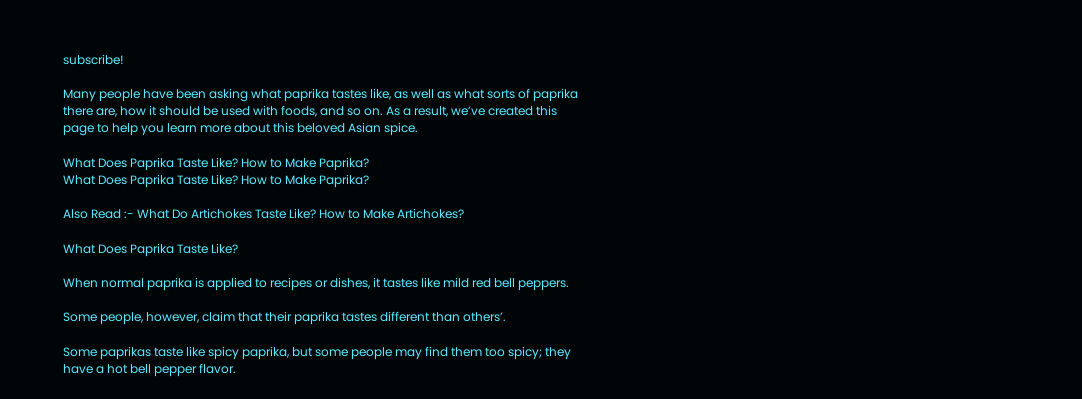subscribe!

Many people have been asking what paprika tastes like, as well as what sorts of paprika there are, how it should be used with foods, and so on. As a result, we’ve created this page to help you learn more about this beloved Asian spice.

What Does Paprika Taste Like? How to Make Paprika?
What Does Paprika Taste Like? How to Make Paprika?

Also Read :- What Do Artichokes Taste Like? How to Make Artichokes?

What Does Paprika Taste Like?

When normal paprika is applied to recipes or dishes, it tastes like mild red bell peppers.

Some people, however, claim that their paprika tastes different than others’.

Some paprikas taste like spicy paprika, but some people may find them too spicy; they have a hot bell pepper flavor.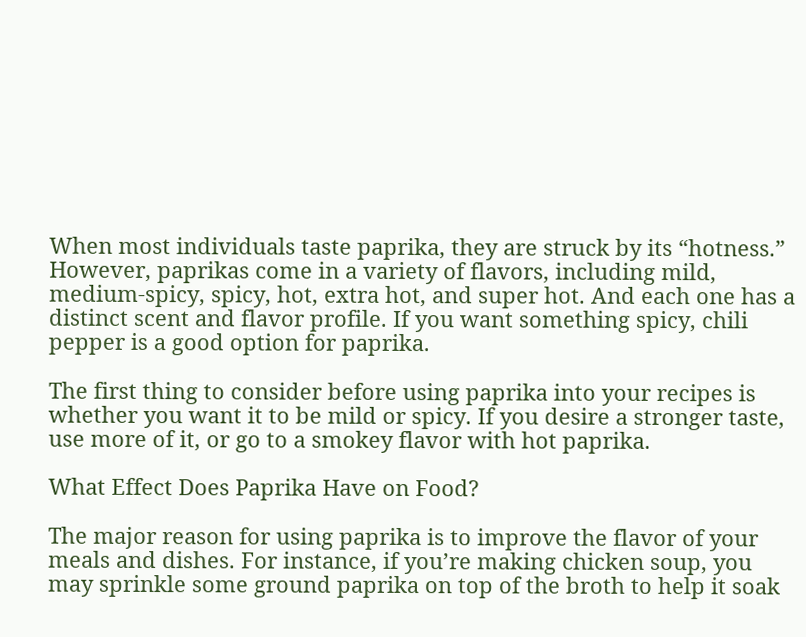When most individuals taste paprika, they are struck by its “hotness.” However, paprikas come in a variety of flavors, including mild, medium-spicy, spicy, hot, extra hot, and super hot. And each one has a distinct scent and flavor profile. If you want something spicy, chili pepper is a good option for paprika.

The first thing to consider before using paprika into your recipes is whether you want it to be mild or spicy. If you desire a stronger taste, use more of it, or go to a smokey flavor with hot paprika.

What Effect Does Paprika Have on Food?

The major reason for using paprika is to improve the flavor of your meals and dishes. For instance, if you’re making chicken soup, you may sprinkle some ground paprika on top of the broth to help it soak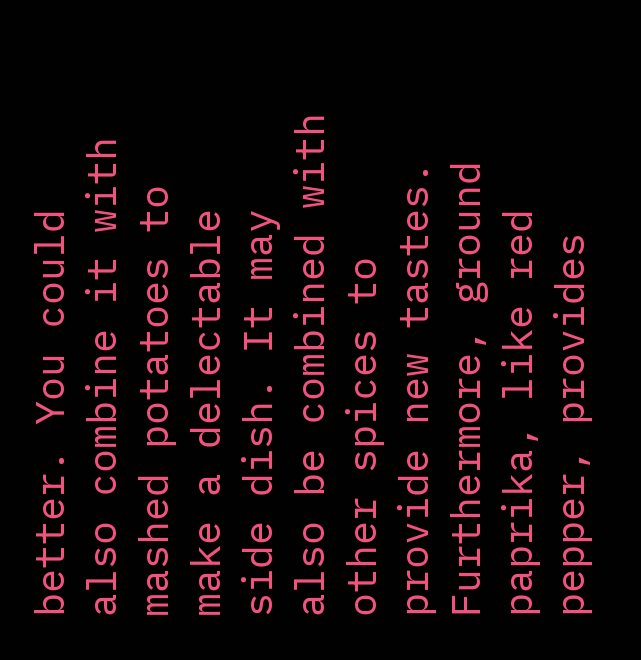better. You could also combine it with mashed potatoes to make a delectable side dish. It may also be combined with other spices to provide new tastes. Furthermore, ground paprika, like red pepper, provides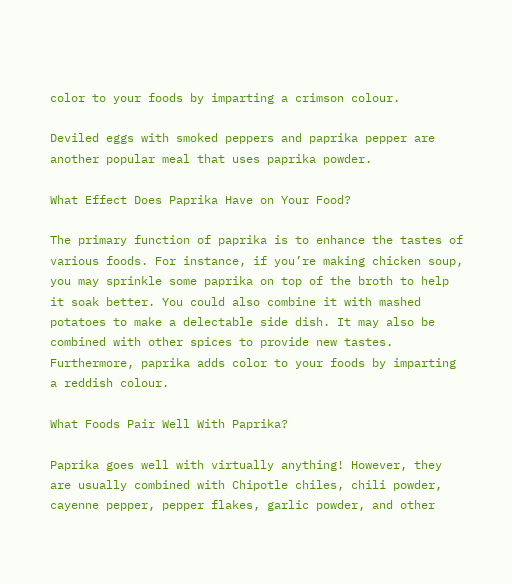color to your foods by imparting a crimson colour.

Deviled eggs with smoked peppers and paprika pepper are another popular meal that uses paprika powder.

What Effect Does Paprika Have on Your Food?

The primary function of paprika is to enhance the tastes of various foods. For instance, if you’re making chicken soup, you may sprinkle some paprika on top of the broth to help it soak better. You could also combine it with mashed potatoes to make a delectable side dish. It may also be combined with other spices to provide new tastes. Furthermore, paprika adds color to your foods by imparting a reddish colour.

What Foods Pair Well With Paprika?

Paprika goes well with virtually anything! However, they are usually combined with Chipotle chiles, chili powder, cayenne pepper, pepper flakes, garlic powder, and other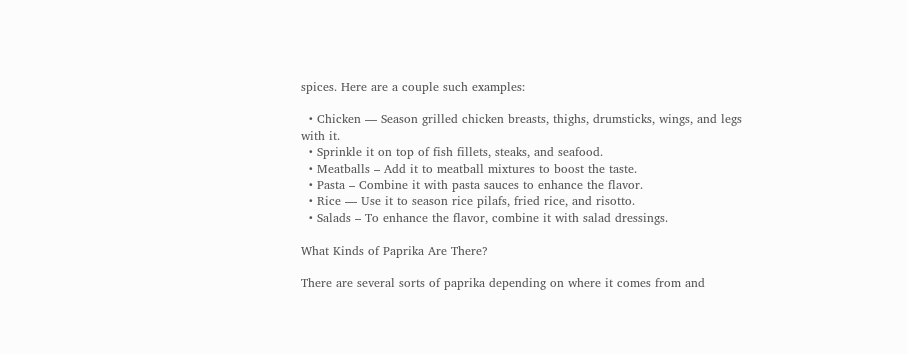spices. Here are a couple such examples:

  • Chicken — Season grilled chicken breasts, thighs, drumsticks, wings, and legs with it.
  • Sprinkle it on top of fish fillets, steaks, and seafood.
  • Meatballs – Add it to meatball mixtures to boost the taste.
  • Pasta – Combine it with pasta sauces to enhance the flavor.
  • Rice — Use it to season rice pilafs, fried rice, and risotto.
  • Salads – To enhance the flavor, combine it with salad dressings.

What Kinds of Paprika Are There?

There are several sorts of paprika depending on where it comes from and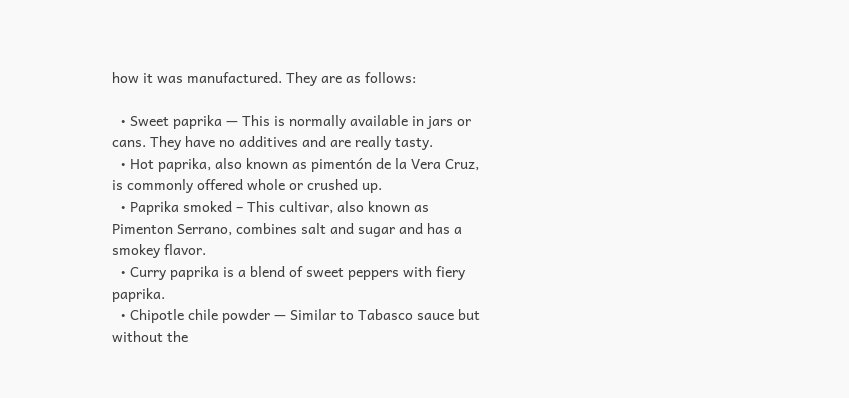how it was manufactured. They are as follows:

  • Sweet paprika — This is normally available in jars or cans. They have no additives and are really tasty.
  • Hot paprika, also known as pimentón de la Vera Cruz, is commonly offered whole or crushed up.
  • Paprika smoked – This cultivar, also known as Pimenton Serrano, combines salt and sugar and has a smokey flavor.
  • Curry paprika is a blend of sweet peppers with fiery paprika.
  • Chipotle chile powder — Similar to Tabasco sauce but without the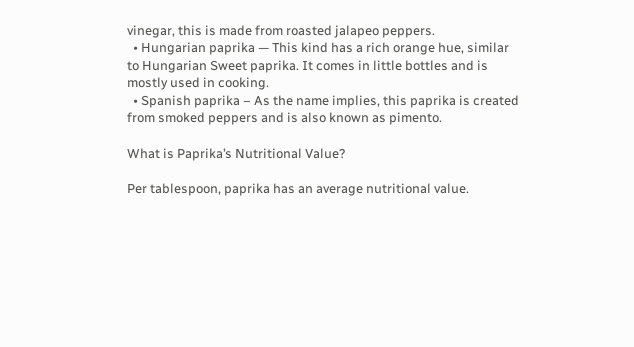vinegar, this is made from roasted jalapeo peppers.
  • Hungarian paprika — This kind has a rich orange hue, similar to Hungarian Sweet paprika. It comes in little bottles and is mostly used in cooking.
  • Spanish paprika – As the name implies, this paprika is created from smoked peppers and is also known as pimento.

What is Paprika’s Nutritional Value?

Per tablespoon, paprika has an average nutritional value.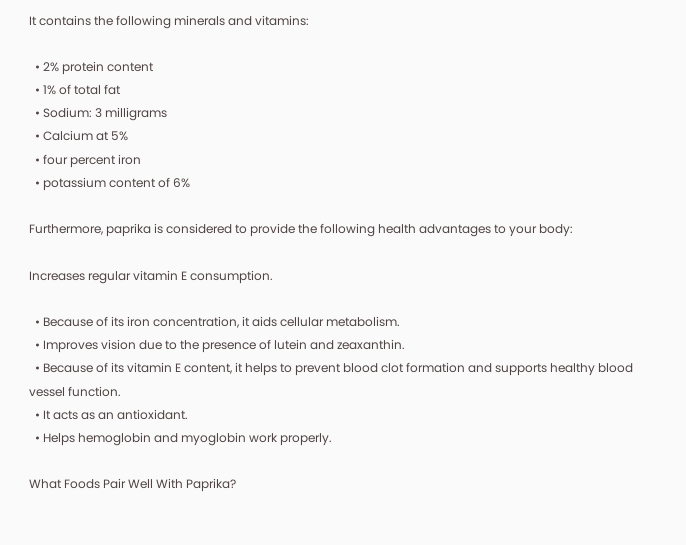It contains the following minerals and vitamins:

  • 2% protein content
  • 1% of total fat
  • Sodium: 3 milligrams
  • Calcium at 5%
  • four percent iron
  • potassium content of 6%

Furthermore, paprika is considered to provide the following health advantages to your body:

Increases regular vitamin E consumption.

  • Because of its iron concentration, it aids cellular metabolism.
  • Improves vision due to the presence of lutein and zeaxanthin.
  • Because of its vitamin E content, it helps to prevent blood clot formation and supports healthy blood vessel function.
  • It acts as an antioxidant.
  • Helps hemoglobin and myoglobin work properly.

What Foods Pair Well With Paprika?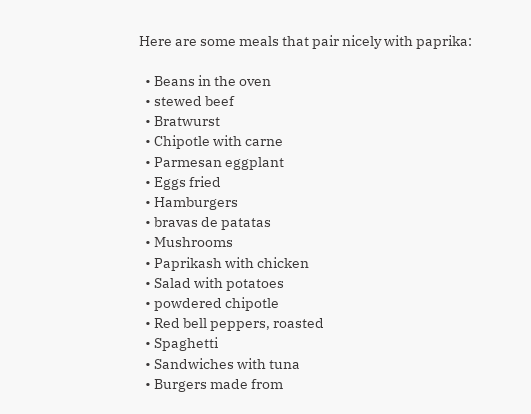Here are some meals that pair nicely with paprika:

  • Beans in the oven
  • stewed beef
  • Bratwurst
  • Chipotle with carne
  • Parmesan eggplant
  • Eggs fried
  • Hamburgers
  • bravas de patatas
  • Mushrooms
  • Paprikash with chicken
  • Salad with potatoes
  • powdered chipotle
  • Red bell peppers, roasted
  • Spaghetti
  • Sandwiches with tuna
  • Burgers made from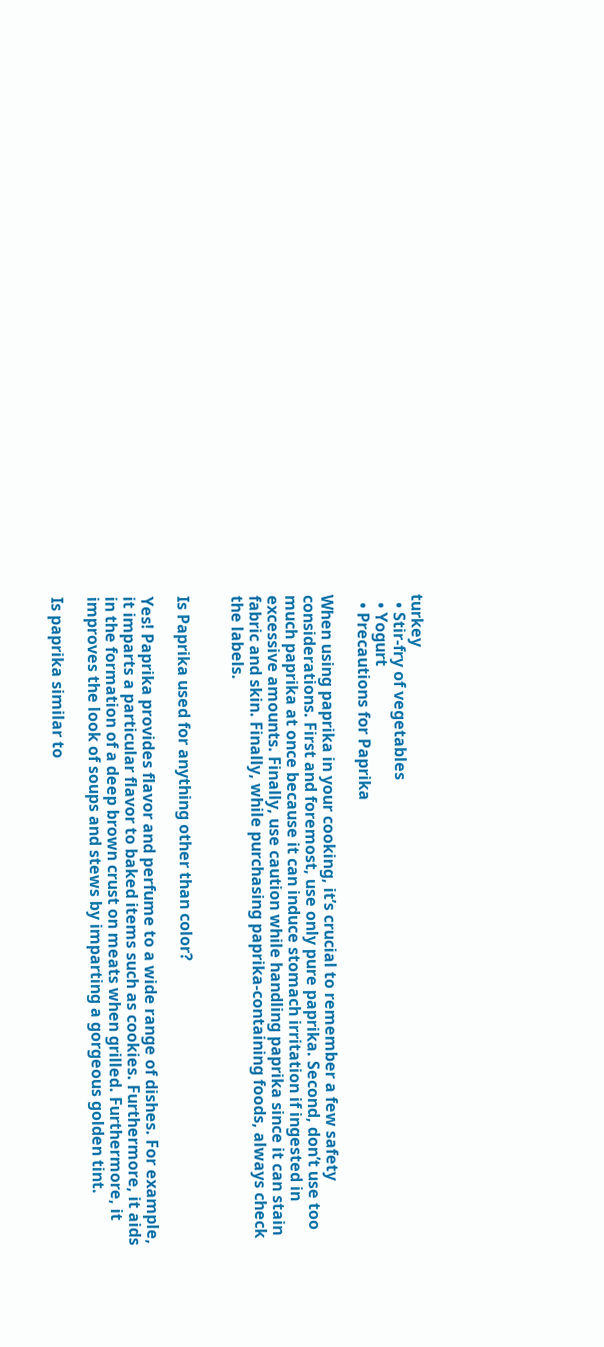turkey
  • Stir-fry of vegetables
  • Yogurt
  • Precautions for Paprika

When using paprika in your cooking, it’s crucial to remember a few safety considerations. First and foremost, use only pure paprika. Second, don’t use too much paprika at once because it can induce stomach irritation if ingested in excessive amounts. Finally, use caution while handling paprika since it can stain fabric and skin. Finally, while purchasing paprika-containing foods, always check the labels.


Is Paprika used for anything other than color?

Yes! Paprika provides flavor and perfume to a wide range of dishes. For example, it imparts a particular flavor to baked items such as cookies. Furthermore, it aids in the formation of a deep brown crust on meats when grilled. Furthermore, it improves the look of soups and stews by imparting a gorgeous golden tint.

Is paprika similar to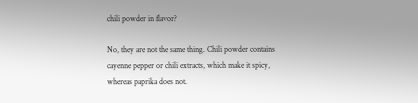chili powder in flavor?

No, they are not the same thing. Chili powder contains cayenne pepper or chili extracts, which make it spicy, whereas paprika does not.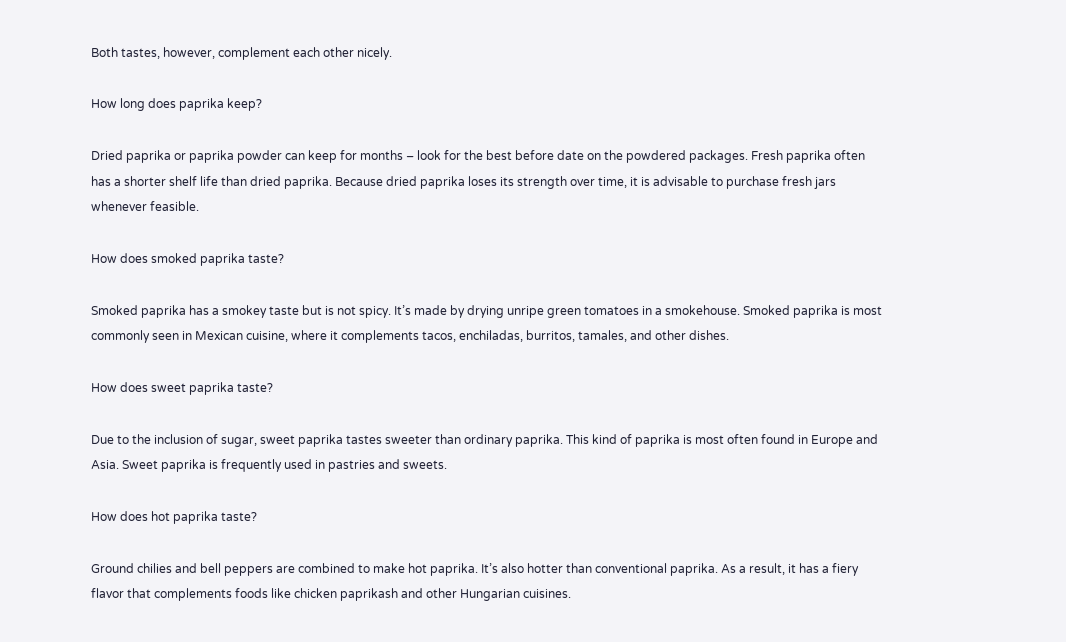Both tastes, however, complement each other nicely.

How long does paprika keep?

Dried paprika or paprika powder can keep for months – look for the best before date on the powdered packages. Fresh paprika often has a shorter shelf life than dried paprika. Because dried paprika loses its strength over time, it is advisable to purchase fresh jars whenever feasible.

How does smoked paprika taste?

Smoked paprika has a smokey taste but is not spicy. It’s made by drying unripe green tomatoes in a smokehouse. Smoked paprika is most commonly seen in Mexican cuisine, where it complements tacos, enchiladas, burritos, tamales, and other dishes.

How does sweet paprika taste?

Due to the inclusion of sugar, sweet paprika tastes sweeter than ordinary paprika. This kind of paprika is most often found in Europe and Asia. Sweet paprika is frequently used in pastries and sweets.

How does hot paprika taste?

Ground chilies and bell peppers are combined to make hot paprika. It’s also hotter than conventional paprika. As a result, it has a fiery flavor that complements foods like chicken paprikash and other Hungarian cuisines.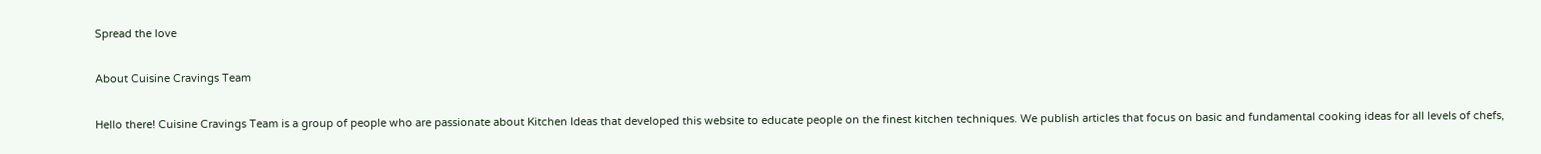Spread the love

About Cuisine Cravings Team

Hello there! Cuisine Cravings Team is a group of people who are passionate about Kitchen Ideas that developed this website to educate people on the finest kitchen techniques. We publish articles that focus on basic and fundamental cooking ideas for all levels of chefs,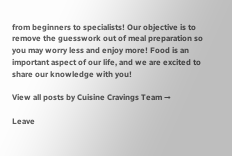from beginners to specialists! Our objective is to remove the guesswork out of meal preparation so you may worry less and enjoy more! Food is an important aspect of our life, and we are excited to share our knowledge with you!

View all posts by Cuisine Cravings Team →

Leave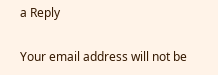a Reply

Your email address will not be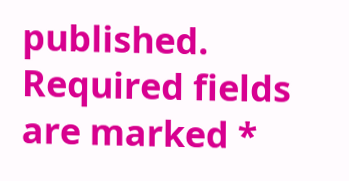published. Required fields are marked *